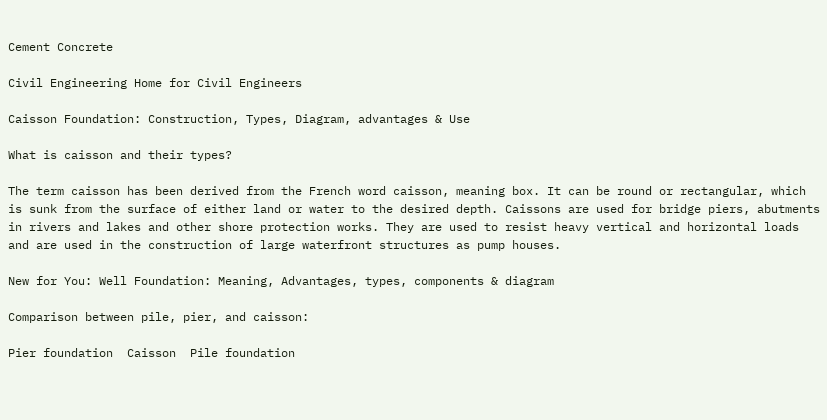Cement Concrete

Civil Engineering Home for Civil Engineers

Caisson Foundation: Construction, Types, Diagram, advantages & Use

What is caisson and their types?

The term caisson has been derived from the French word caisson, meaning box. It can be round or rectangular, which is sunk from the surface of either land or water to the desired depth. Caissons are used for bridge piers, abutments in rivers and lakes and other shore protection works. They are used to resist heavy vertical and horizontal loads and are used in the construction of large waterfront structures as pump houses.

New for You: Well Foundation: Meaning, Advantages, types, components & diagram

Comparison between pile, pier, and caisson:

Pier foundation  Caisson  Pile foundation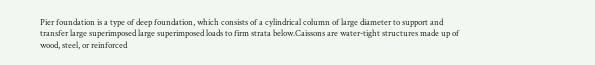Pier foundation is a type of deep foundation, which consists of a cylindrical column of large diameter to support and transfer large superimposed large superimposed loads to firm strata below.Caissons are water-tight structures made up of wood, steel, or reinforced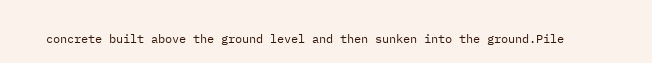concrete built above the ground level and then sunken into the ground.Pile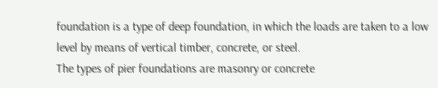foundation is a type of deep foundation, in which the loads are taken to a low level by means of vertical timber, concrete, or steel.
The types of pier foundations are masonry or concrete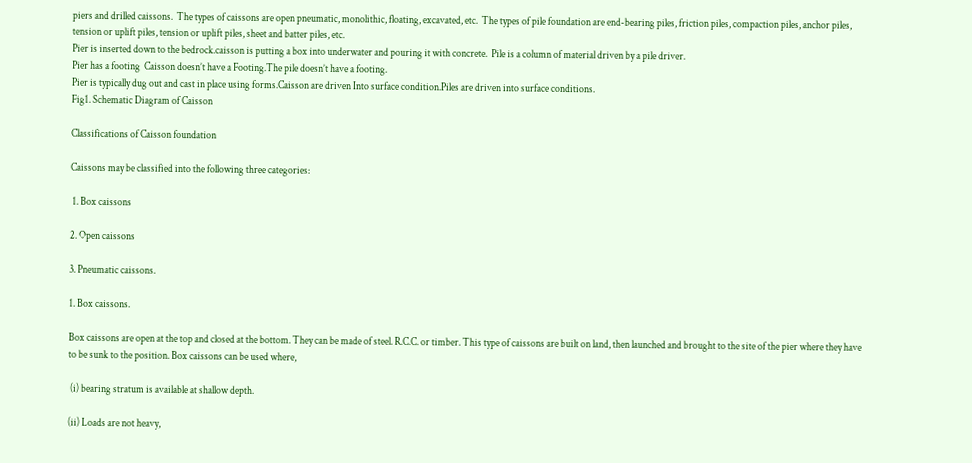piers and drilled caissons.  The types of caissons are open pneumatic, monolithic, floating, excavated, etc.  The types of pile foundation are end-bearing piles, friction piles, compaction piles, anchor piles, tension or uplift piles, tension or uplift piles, sheet and batter piles, etc.
Pier is inserted down to the bedrock.caisson is putting a box into underwater and pouring it with concrete.  Pile is a column of material driven by a pile driver.
Pier has a footing  Caisson doesn’t have a Footing.The pile doesn’t have a footing.
Pier is typically dug out and cast in place using forms.Caisson are driven Into surface condition.Piles are driven into surface conditions.
Fig1. Schematic Diagram of Caisson

Classifications of Caisson foundation

Caissons may be classified into the following three categories:

 1. Box caissons

2. Open caissons

3. Pneumatic caissons.

1. Box caissons.

Box caissons are open at the top and closed at the bottom. They can be made of steel. R.C.C. or timber. This type of caissons are built on land, then launched and brought to the site of the pier where they have to be sunk to the position. Box caissons can be used where,

 (i) bearing stratum is available at shallow depth.

(ii) Loads are not heavy,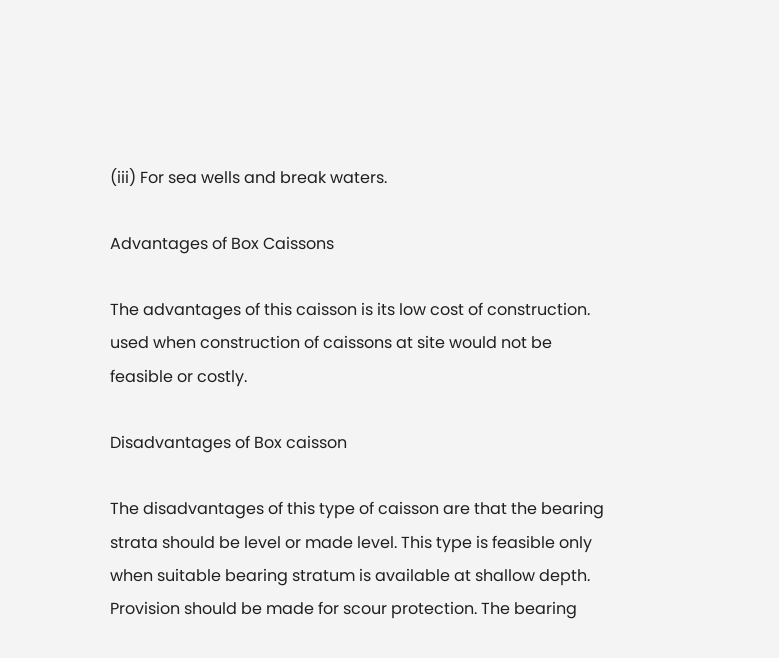(iii) For sea wells and break waters.

Advantages of Box Caissons

The advantages of this caisson is its low cost of construction. used when construction of caissons at site would not be feasible or costly.

Disadvantages of Box caisson

The disadvantages of this type of caisson are that the bearing strata should be level or made level. This type is feasible only when suitable bearing stratum is available at shallow depth. Provision should be made for scour protection. The bearing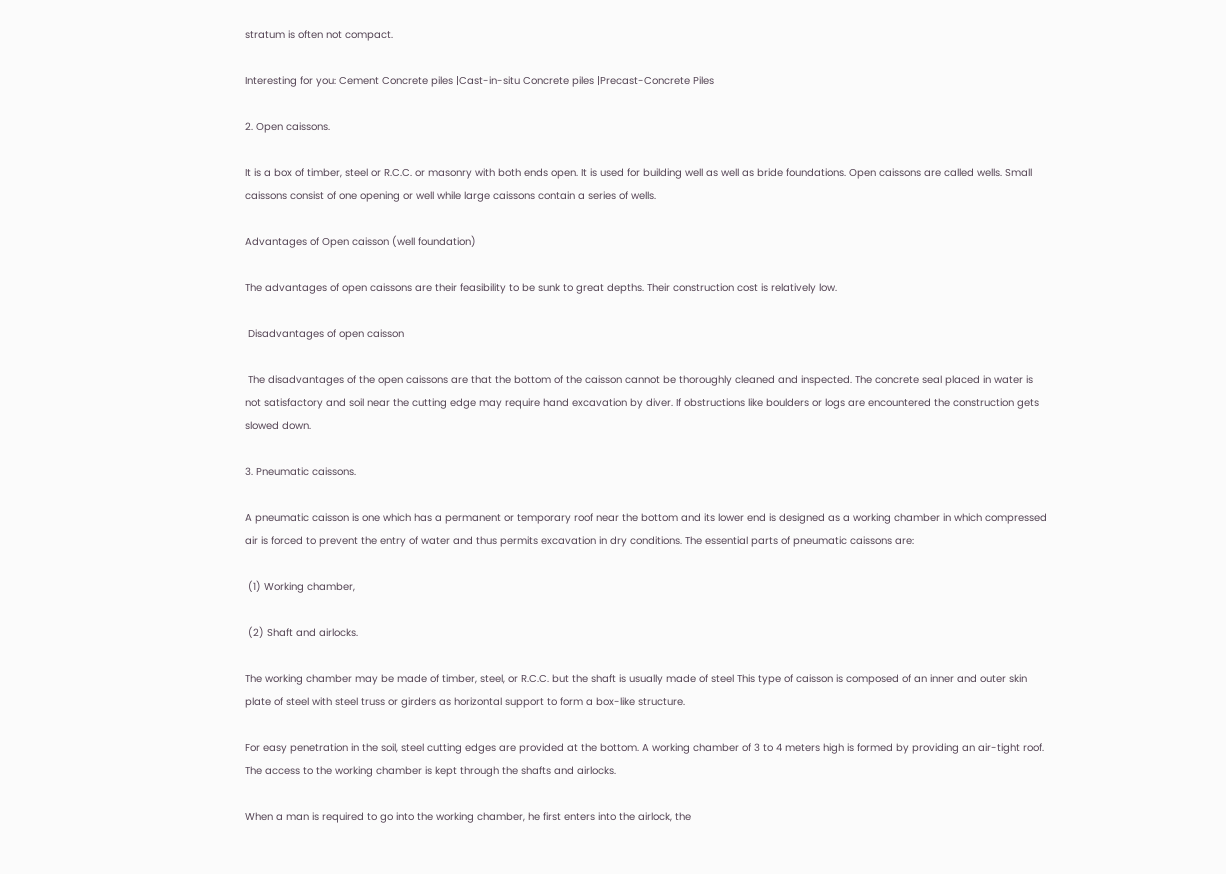stratum is often not compact.

Interesting for you: Cement Concrete piles |Cast-in-situ Concrete piles |Precast-Concrete Piles

2. Open caissons.

It is a box of timber, steel or R.C.C. or masonry with both ends open. It is used for building well as well as bride foundations. Open caissons are called wells. Small caissons consist of one opening or well while large caissons contain a series of wells.

Advantages of Open caisson (well foundation)

The advantages of open caissons are their feasibility to be sunk to great depths. Their construction cost is relatively low.

 Disadvantages of open caisson

 The disadvantages of the open caissons are that the bottom of the caisson cannot be thoroughly cleaned and inspected. The concrete seal placed in water is not satisfactory and soil near the cutting edge may require hand excavation by diver. If obstructions like boulders or logs are encountered the construction gets slowed down.

3. Pneumatic caissons.

A pneumatic caisson is one which has a permanent or temporary roof near the bottom and its lower end is designed as a working chamber in which compressed air is forced to prevent the entry of water and thus permits excavation in dry conditions. The essential parts of pneumatic caissons are:

 (1) Working chamber,

 (2) Shaft and airlocks.

The working chamber may be made of timber, steel, or R.C.C. but the shaft is usually made of steel This type of caisson is composed of an inner and outer skin plate of steel with steel truss or girders as horizontal support to form a box-like structure.

For easy penetration in the soil, steel cutting edges are provided at the bottom. A working chamber of 3 to 4 meters high is formed by providing an air-tight roof. The access to the working chamber is kept through the shafts and airlocks.

When a man is required to go into the working chamber, he first enters into the airlock, the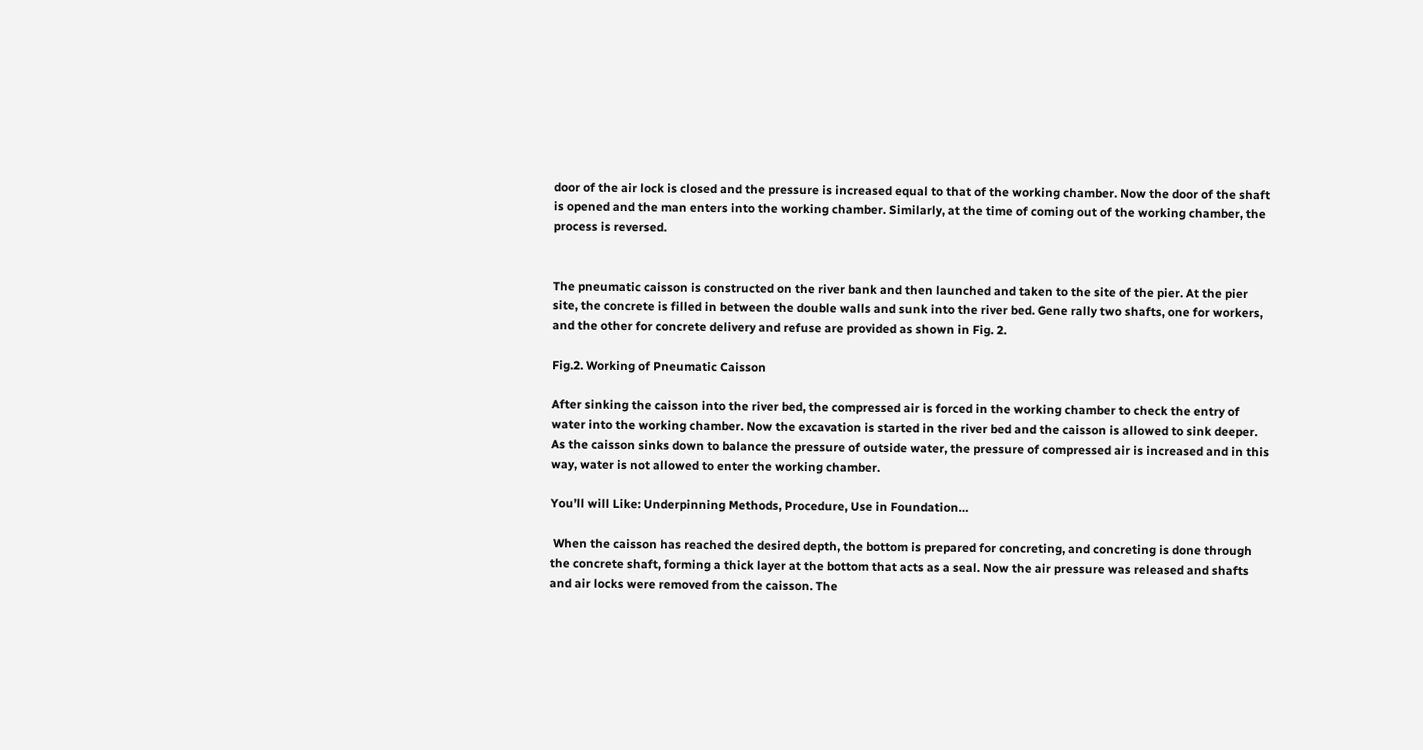door of the air lock is closed and the pressure is increased equal to that of the working chamber. Now the door of the shaft is opened and the man enters into the working chamber. Similarly, at the time of coming out of the working chamber, the process is reversed.


The pneumatic caisson is constructed on the river bank and then launched and taken to the site of the pier. At the pier site, the concrete is filled in between the double walls and sunk into the river bed. Gene rally two shafts, one for workers, and the other for concrete delivery and refuse are provided as shown in Fig. 2.

Fig.2. Working of Pneumatic Caisson

After sinking the caisson into the river bed, the compressed air is forced in the working chamber to check the entry of water into the working chamber. Now the excavation is started in the river bed and the caisson is allowed to sink deeper. As the caisson sinks down to balance the pressure of outside water, the pressure of compressed air is increased and in this way, water is not allowed to enter the working chamber.

You’ll will Like: Underpinning Methods, Procedure, Use in Foundation…

 When the caisson has reached the desired depth, the bottom is prepared for concreting, and concreting is done through the concrete shaft, forming a thick layer at the bottom that acts as a seal. Now the air pressure was released and shafts and air locks were removed from the caisson. The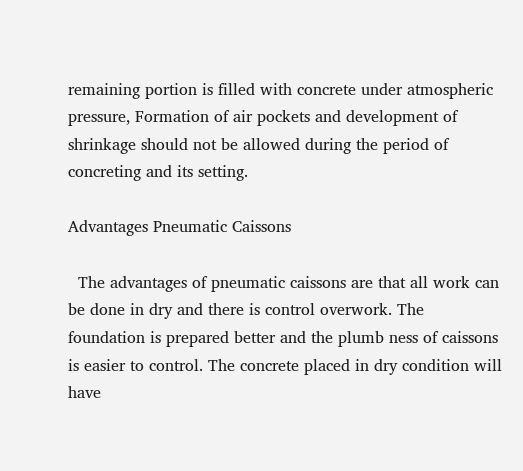remaining portion is filled with concrete under atmospheric pressure, Formation of air pockets and development of shrinkage should not be allowed during the period of concreting and its setting.

Advantages Pneumatic Caissons

  The advantages of pneumatic caissons are that all work can be done in dry and there is control overwork. The foundation is prepared better and the plumb ness of caissons is easier to control. The concrete placed in dry condition will have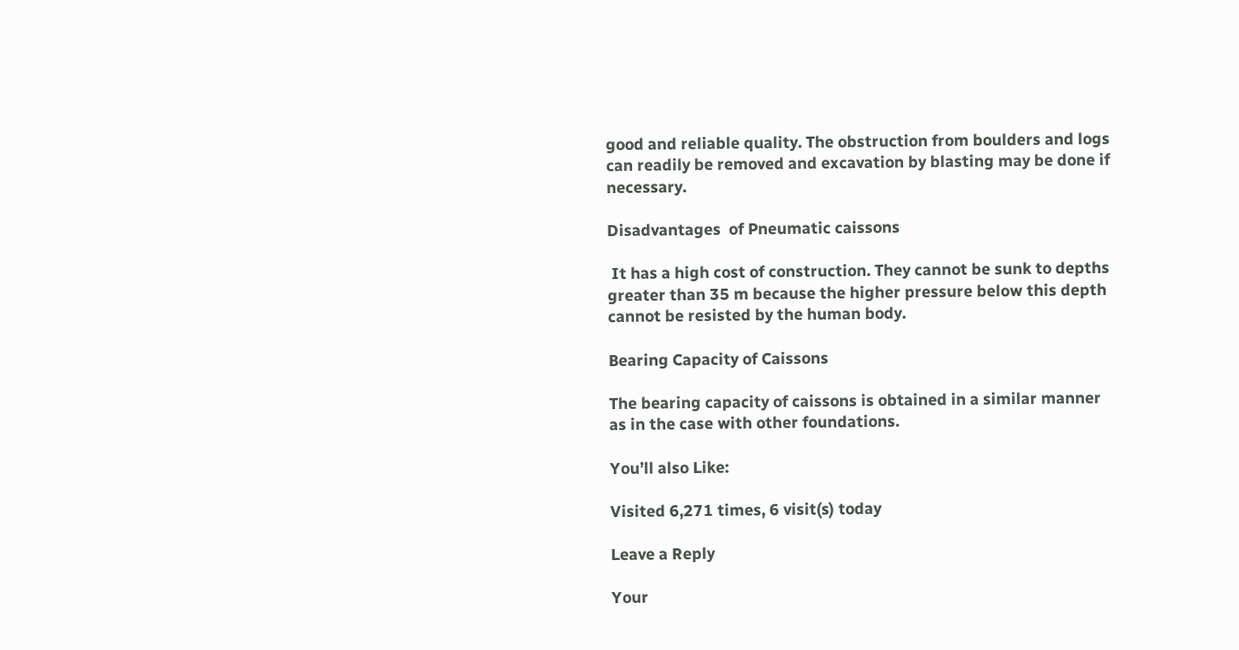good and reliable quality. The obstruction from boulders and logs can readily be removed and excavation by blasting may be done if necessary.

Disadvantages  of Pneumatic caissons

 It has a high cost of construction. They cannot be sunk to depths greater than 35 m because the higher pressure below this depth cannot be resisted by the human body.

Bearing Capacity of Caissons

The bearing capacity of caissons is obtained in a similar manner as in the case with other foundations.

You’ll also Like:

Visited 6,271 times, 6 visit(s) today

Leave a Reply

Your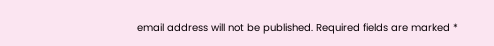email address will not be published. Required fields are marked *